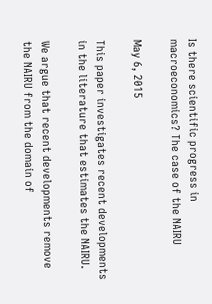Is there scientific progress in macroeconomics? The case of the NAIRU

May 6, 2015

This paper investigates recent developments in the literature that estimates the NAIRU.

We argue that recent developments remove the NAIRU from the domain of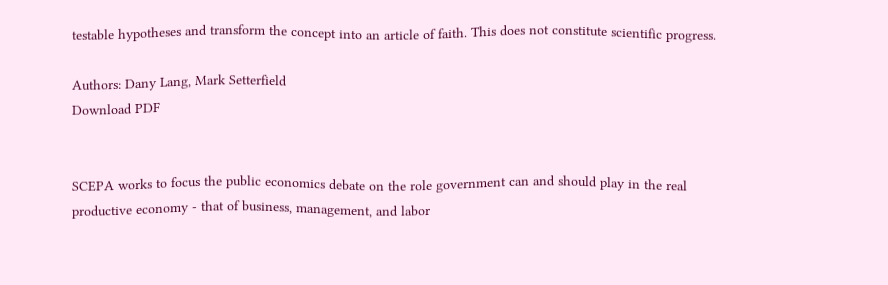testable hypotheses and transform the concept into an article of faith. This does not constitute scientific progress.

Authors: Dany Lang, Mark Setterfield
Download PDF


SCEPA works to focus the public economics debate on the role government can and should play in the real productive economy - that of business, management, and labor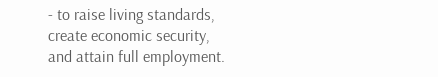- to raise living standards, create economic security, and attain full employment.